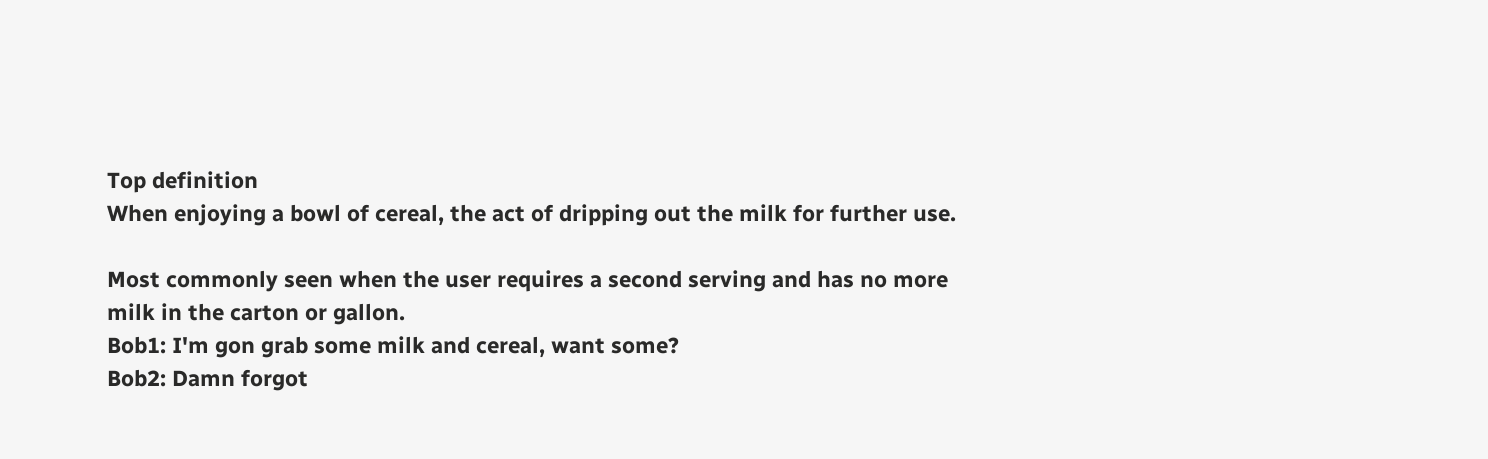Top definition
When enjoying a bowl of cereal, the act of dripping out the milk for further use.

Most commonly seen when the user requires a second serving and has no more milk in the carton or gallon.
Bob1: I'm gon grab some milk and cereal, want some?
Bob2: Damn forgot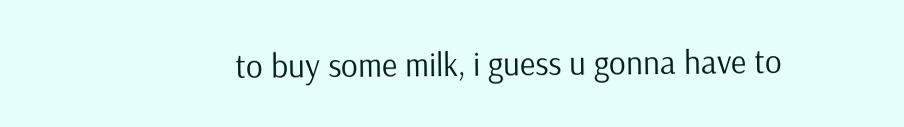to buy some milk, i guess u gonna have to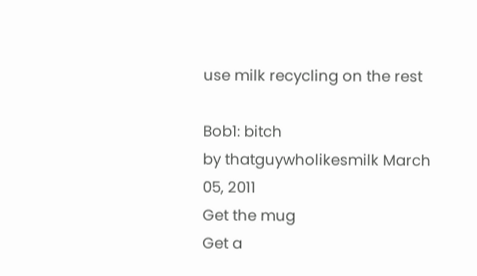use milk recycling on the rest

Bob1: bitch
by thatguywholikesmilk March 05, 2011
Get the mug
Get a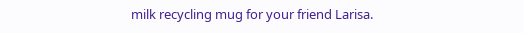milk recycling mug for your friend Larisa.